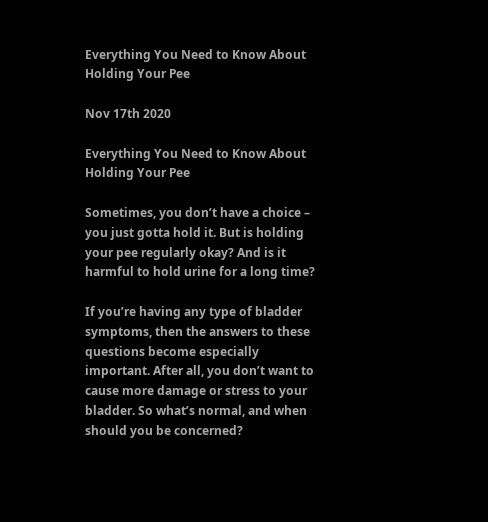Everything You Need to Know About Holding Your Pee

Nov 17th 2020

Everything You Need to Know About Holding Your Pee

Sometimes, you don’t have a choice – you just gotta hold it. But is holding your pee regularly okay? And is it harmful to hold urine for a long time?

If you’re having any type of bladder symptoms, then the answers to these questions become especially important. After all, you don’t want to cause more damage or stress to your bladder. So what’s normal, and when should you be concerned?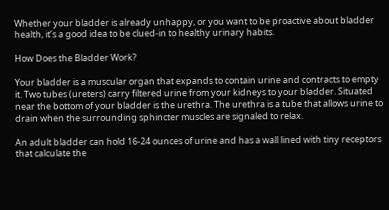Whether your bladder is already unhappy, or you want to be proactive about bladder health, it’s a good idea to be clued-in to healthy urinary habits.

How Does the Bladder Work?

Your bladder is a muscular organ that expands to contain urine and contracts to empty it. Two tubes (ureters) carry filtered urine from your kidneys to your bladder. Situated near the bottom of your bladder is the urethra. The urethra is a tube that allows urine to drain when the surrounding sphincter muscles are signaled to relax.

An adult bladder can hold 16-24 ounces of urine and has a wall lined with tiny receptors that calculate the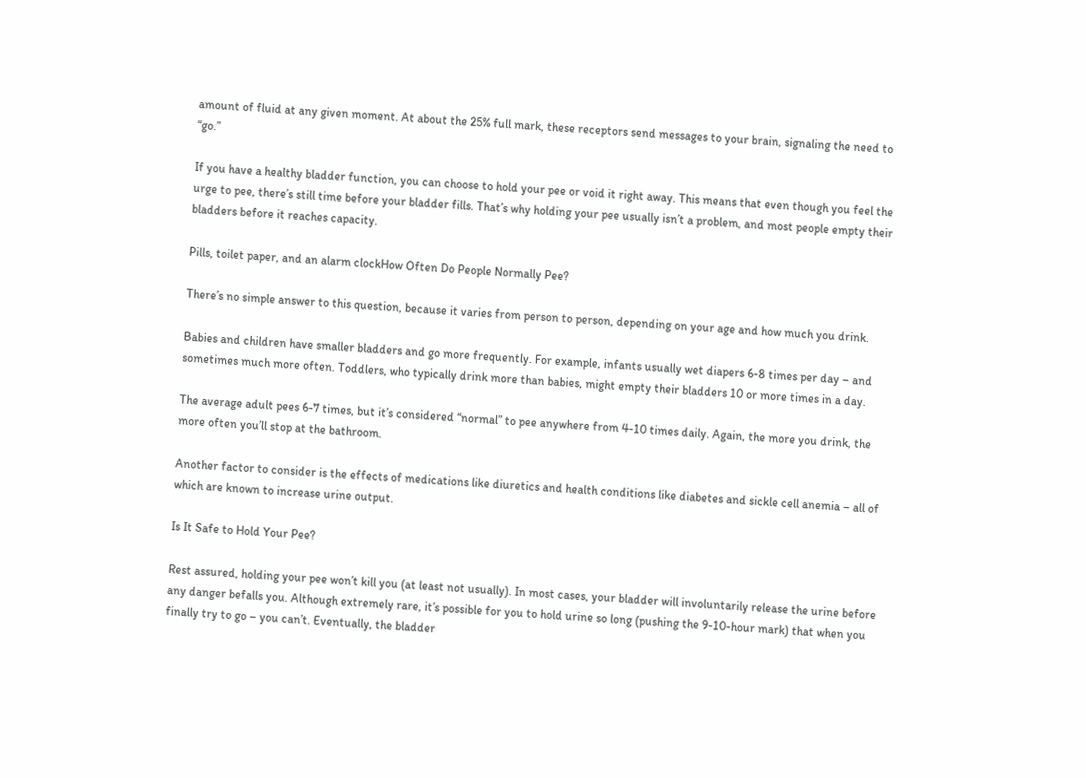amount of fluid at any given moment. At about the 25% full mark, these receptors send messages to your brain, signaling the need to “go.”

If you have a healthy bladder function, you can choose to hold your pee or void it right away. This means that even though you feel the urge to pee, there’s still time before your bladder fills. That’s why holding your pee usually isn’t a problem, and most people empty their bladders before it reaches capacity.

Pills, toilet paper, and an alarm clockHow Often Do People Normally Pee?

There’s no simple answer to this question, because it varies from person to person, depending on your age and how much you drink.

Babies and children have smaller bladders and go more frequently. For example, infants usually wet diapers 6-8 times per day – and sometimes much more often. Toddlers, who typically drink more than babies, might empty their bladders 10 or more times in a day.

The average adult pees 6-7 times, but it’s considered “normal” to pee anywhere from 4-10 times daily. Again, the more you drink, the more often you’ll stop at the bathroom.

Another factor to consider is the effects of medications like diuretics and health conditions like diabetes and sickle cell anemia – all of which are known to increase urine output.

Is It Safe to Hold Your Pee?

Rest assured, holding your pee won’t kill you (at least not usually). In most cases, your bladder will involuntarily release the urine before any danger befalls you. Although extremely rare, it’s possible for you to hold urine so long (pushing the 9-10-hour mark) that when you finally try to go – you can’t. Eventually, the bladder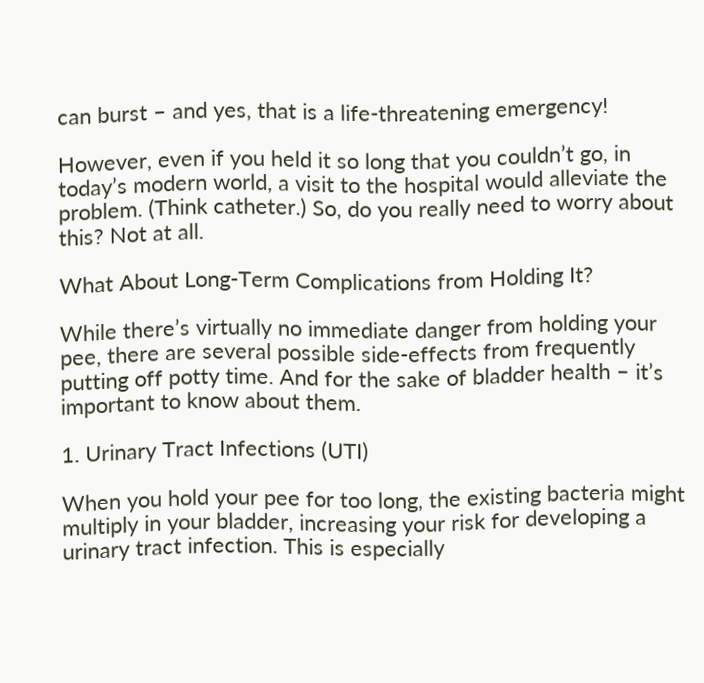can burst – and yes, that is a life-threatening emergency!

However, even if you held it so long that you couldn’t go, in today’s modern world, a visit to the hospital would alleviate the problem. (Think catheter.) So, do you really need to worry about this? Not at all.

What About Long-Term Complications from Holding It?

While there’s virtually no immediate danger from holding your pee, there are several possible side-effects from frequently putting off potty time. And for the sake of bladder health – it’s important to know about them.

1. Urinary Tract Infections (UTI)

When you hold your pee for too long, the existing bacteria might multiply in your bladder, increasing your risk for developing a urinary tract infection. This is especially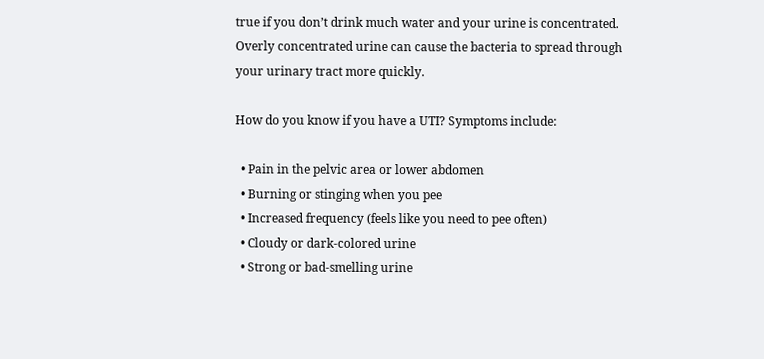true if you don’t drink much water and your urine is concentrated. Overly concentrated urine can cause the bacteria to spread through your urinary tract more quickly.

How do you know if you have a UTI? Symptoms include:

  • Pain in the pelvic area or lower abdomen
  • Burning or stinging when you pee
  • Increased frequency (feels like you need to pee often)
  • Cloudy or dark-colored urine
  • Strong or bad-smelling urine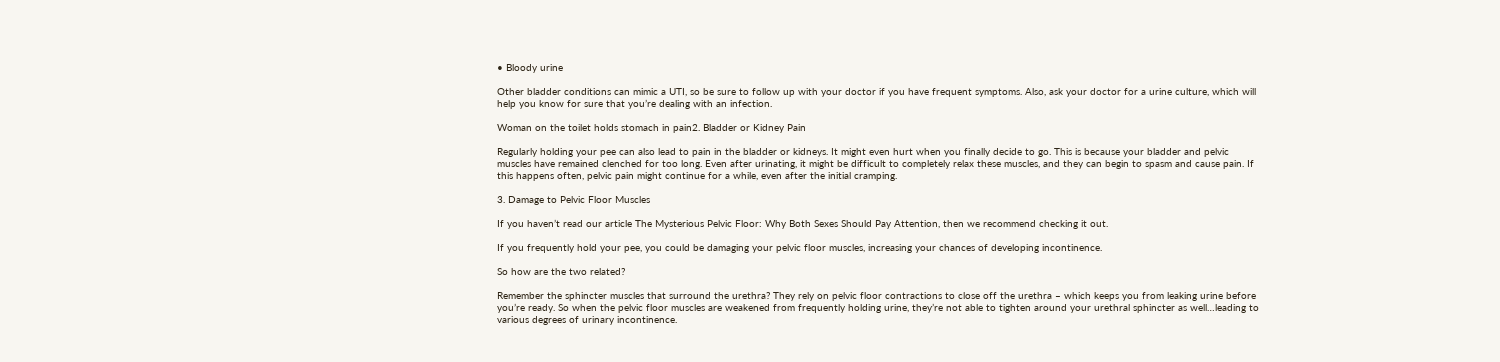• Bloody urine

Other bladder conditions can mimic a UTI, so be sure to follow up with your doctor if you have frequent symptoms. Also, ask your doctor for a urine culture, which will help you know for sure that you’re dealing with an infection.

Woman on the toilet holds stomach in pain2. Bladder or Kidney Pain

Regularly holding your pee can also lead to pain in the bladder or kidneys. It might even hurt when you finally decide to go. This is because your bladder and pelvic muscles have remained clenched for too long. Even after urinating, it might be difficult to completely relax these muscles, and they can begin to spasm and cause pain. If this happens often, pelvic pain might continue for a while, even after the initial cramping.

3. Damage to Pelvic Floor Muscles

If you haven’t read our article The Mysterious Pelvic Floor: Why Both Sexes Should Pay Attention, then we recommend checking it out.

If you frequently hold your pee, you could be damaging your pelvic floor muscles, increasing your chances of developing incontinence.

So how are the two related?

Remember the sphincter muscles that surround the urethra? They rely on pelvic floor contractions to close off the urethra – which keeps you from leaking urine before you’re ready. So when the pelvic floor muscles are weakened from frequently holding urine, they’re not able to tighten around your urethral sphincter as well…leading to various degrees of urinary incontinence.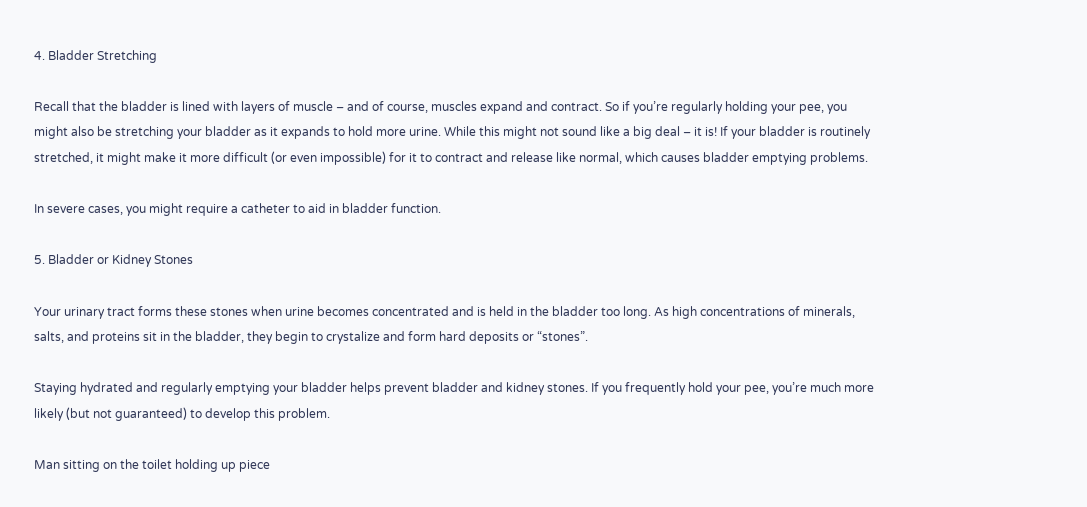4. Bladder Stretching

Recall that the bladder is lined with layers of muscle – and of course, muscles expand and contract. So if you’re regularly holding your pee, you might also be stretching your bladder as it expands to hold more urine. While this might not sound like a big deal – it is! If your bladder is routinely stretched, it might make it more difficult (or even impossible) for it to contract and release like normal, which causes bladder emptying problems.

In severe cases, you might require a catheter to aid in bladder function.

5. Bladder or Kidney Stones

Your urinary tract forms these stones when urine becomes concentrated and is held in the bladder too long. As high concentrations of minerals, salts, and proteins sit in the bladder, they begin to crystalize and form hard deposits or “stones”.

Staying hydrated and regularly emptying your bladder helps prevent bladder and kidney stones. If you frequently hold your pee, you’re much more likely (but not guaranteed) to develop this problem.

Man sitting on the toilet holding up piece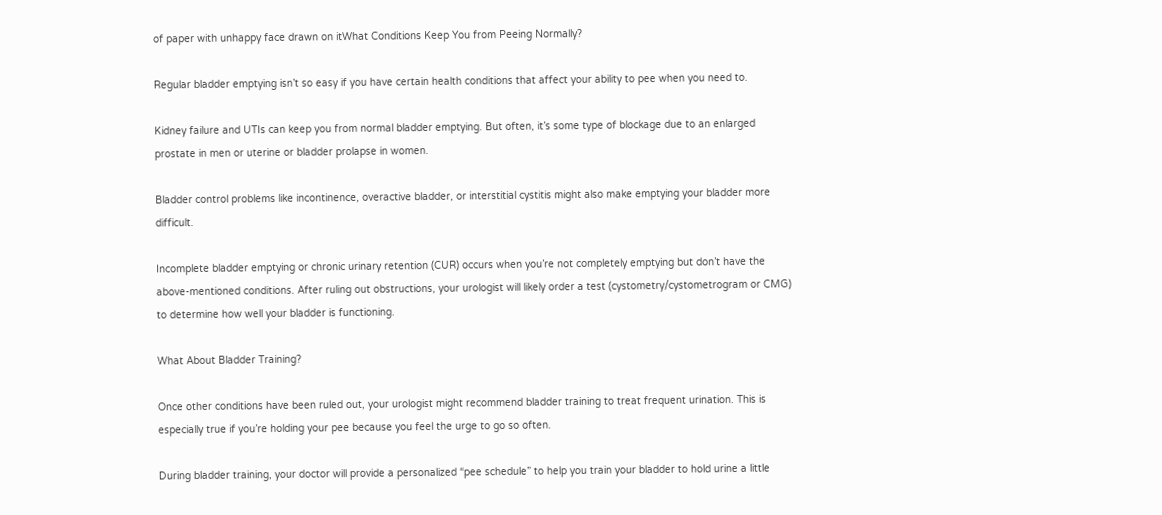of paper with unhappy face drawn on itWhat Conditions Keep You from Peeing Normally?

Regular bladder emptying isn’t so easy if you have certain health conditions that affect your ability to pee when you need to.

Kidney failure and UTIs can keep you from normal bladder emptying. But often, it’s some type of blockage due to an enlarged prostate in men or uterine or bladder prolapse in women.

Bladder control problems like incontinence, overactive bladder, or interstitial cystitis might also make emptying your bladder more difficult.

Incomplete bladder emptying or chronic urinary retention (CUR) occurs when you’re not completely emptying but don’t have the above-mentioned conditions. After ruling out obstructions, your urologist will likely order a test (cystometry/cystometrogram or CMG) to determine how well your bladder is functioning.

What About Bladder Training?

Once other conditions have been ruled out, your urologist might recommend bladder training to treat frequent urination. This is especially true if you’re holding your pee because you feel the urge to go so often.

During bladder training, your doctor will provide a personalized “pee schedule” to help you train your bladder to hold urine a little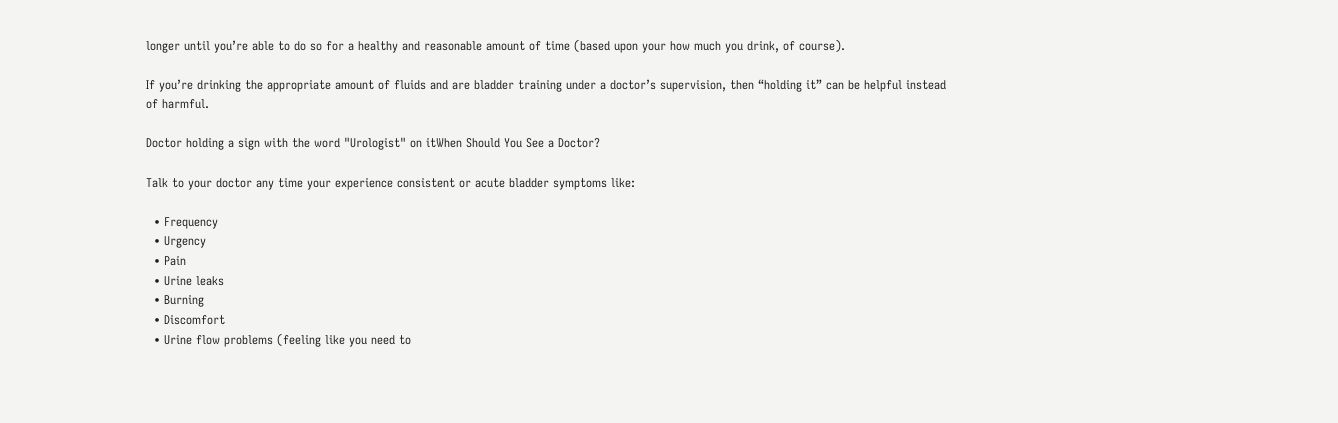longer until you’re able to do so for a healthy and reasonable amount of time (based upon your how much you drink, of course).

If you’re drinking the appropriate amount of fluids and are bladder training under a doctor’s supervision, then “holding it” can be helpful instead of harmful.

Doctor holding a sign with the word "Urologist" on itWhen Should You See a Doctor?

Talk to your doctor any time your experience consistent or acute bladder symptoms like:

  • Frequency
  • Urgency
  • Pain
  • Urine leaks
  • Burning
  • Discomfort
  • Urine flow problems (feeling like you need to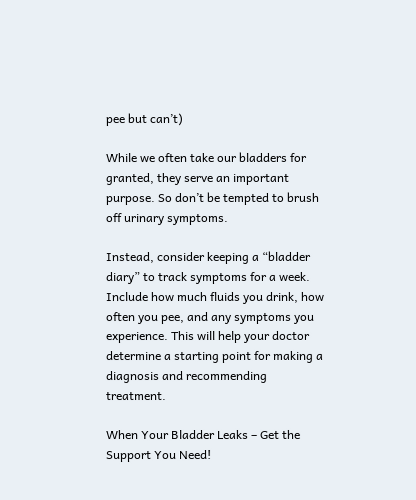pee but can’t)

While we often take our bladders for granted, they serve an important purpose. So don’t be tempted to brush off urinary symptoms.

Instead, consider keeping a “bladder diary” to track symptoms for a week. Include how much fluids you drink, how often you pee, and any symptoms you experience. This will help your doctor determine a starting point for making a diagnosis and recommending treatment.

When Your Bladder Leaks – Get the Support You Need!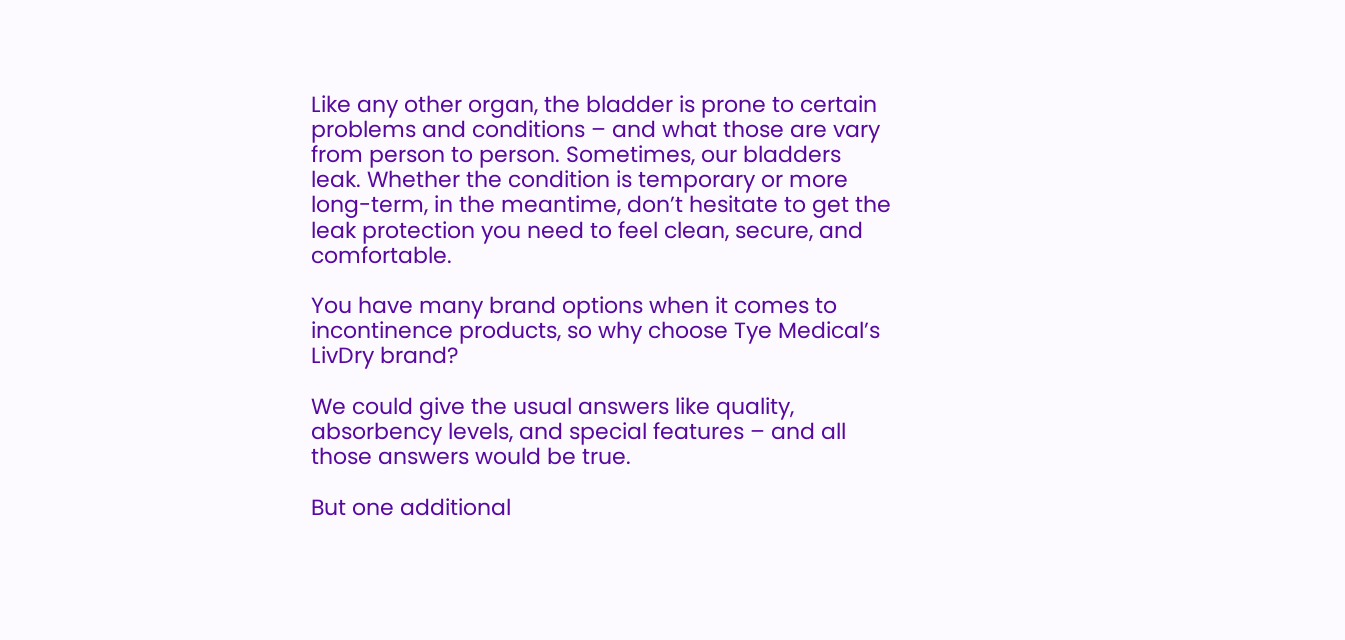Like any other organ, the bladder is prone to certain problems and conditions – and what those are vary from person to person. Sometimes, our bladders leak. Whether the condition is temporary or more long-term, in the meantime, don’t hesitate to get the leak protection you need to feel clean, secure, and comfortable.

You have many brand options when it comes to incontinence products, so why choose Tye Medical’s LivDry brand?

We could give the usual answers like quality, absorbency levels, and special features – and all those answers would be true.

But one additional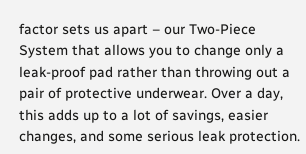factor sets us apart – our Two-Piece System that allows you to change only a leak-proof pad rather than throwing out a pair of protective underwear. Over a day, this adds up to a lot of savings, easier changes, and some serious leak protection.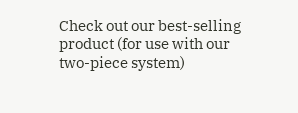Check out our best-selling product (for use with our two-piece system)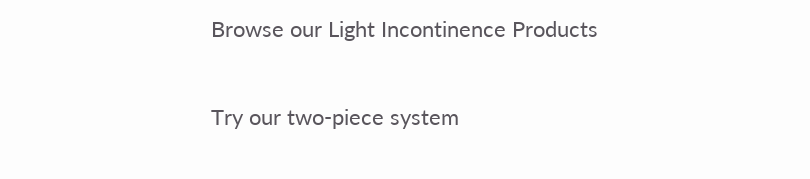Browse our Light Incontinence Products

Try our two-piece system